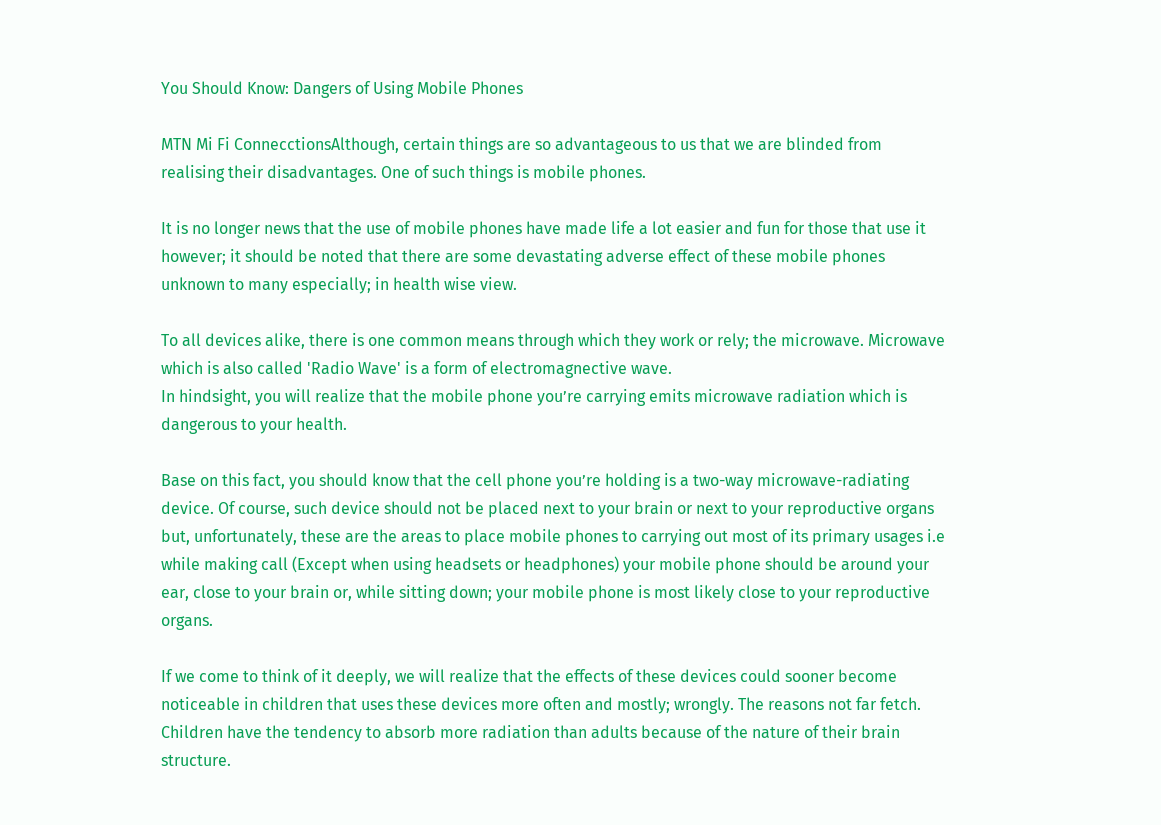You Should Know: Dangers of Using Mobile Phones

MTN Mi Fi ConnecctionsAlthough, certain things are so advantageous to us that we are blinded from realising their disadvantages. One of such things is mobile phones.

It is no longer news that the use of mobile phones have made life a lot easier and fun for those that use it however; it should be noted that there are some devastating adverse effect of these mobile phones unknown to many especially; in health wise view.

To all devices alike, there is one common means through which they work or rely; the microwave. Microwave which is also called 'Radio Wave' is a form of electromagnective wave.
In hindsight, you will realize that the mobile phone you’re carrying emits microwave radiation which is dangerous to your health.

Base on this fact, you should know that the cell phone you’re holding is a two-way microwave-radiating device. Of course, such device should not be placed next to your brain or next to your reproductive organs but, unfortunately, these are the areas to place mobile phones to carrying out most of its primary usages i.e while making call (Except when using headsets or headphones) your mobile phone should be around your ear, close to your brain or, while sitting down; your mobile phone is most likely close to your reproductive organs.

If we come to think of it deeply, we will realize that the effects of these devices could sooner become noticeable in children that uses these devices more often and mostly; wrongly. The reasons not far fetch. Children have the tendency to absorb more radiation than adults because of the nature of their brain structure.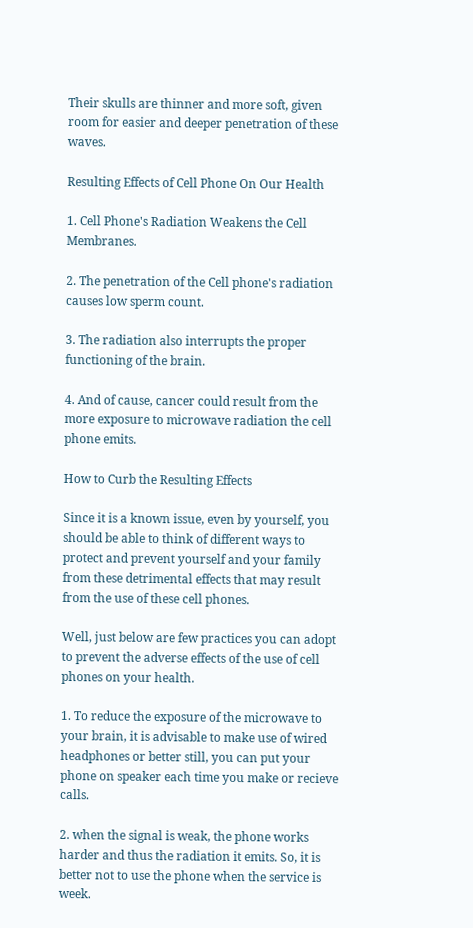Their skulls are thinner and more soft, given room for easier and deeper penetration of these waves.

Resulting Effects of Cell Phone On Our Health

1. Cell Phone's Radiation Weakens the Cell Membranes.

2. The penetration of the Cell phone's radiation causes low sperm count.

3. The radiation also interrupts the proper functioning of the brain.

4. And of cause, cancer could result from the more exposure to microwave radiation the cell phone emits.

How to Curb the Resulting Effects

Since it is a known issue, even by yourself, you should be able to think of different ways to protect and prevent yourself and your family from these detrimental effects that may result from the use of these cell phones.

Well, just below are few practices you can adopt to prevent the adverse effects of the use of cell phones on your health.

1. To reduce the exposure of the microwave to your brain, it is advisable to make use of wired headphones or better still, you can put your phone on speaker each time you make or recieve calls.

2. when the signal is weak, the phone works harder and thus the radiation it emits. So, it is better not to use the phone when the service is week.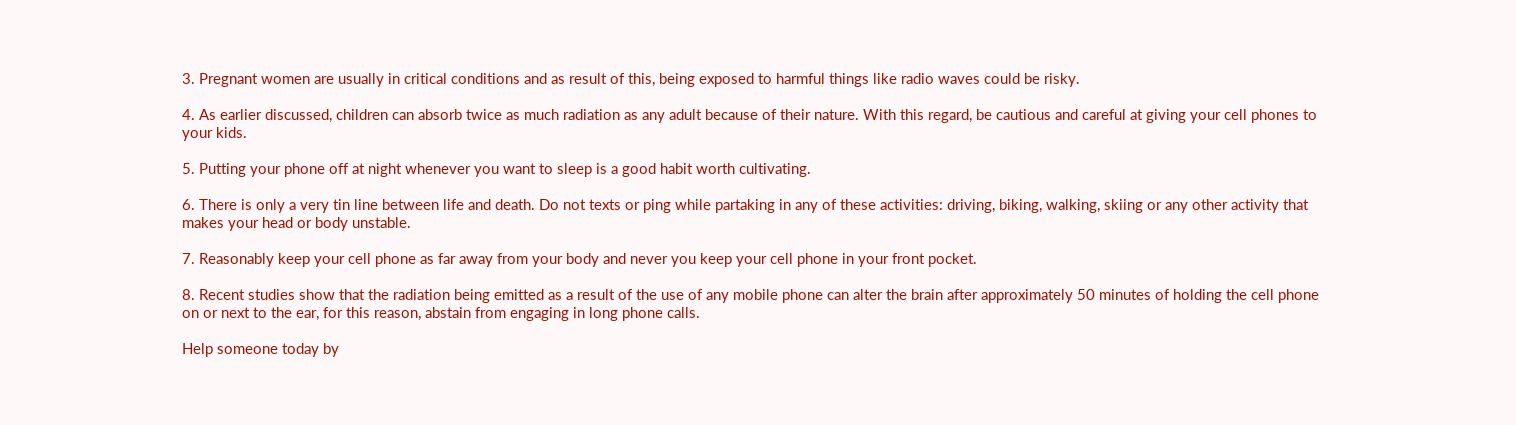3. Pregnant women are usually in critical conditions and as result of this, being exposed to harmful things like radio waves could be risky.

4. As earlier discussed, children can absorb twice as much radiation as any adult because of their nature. With this regard, be cautious and careful at giving your cell phones to your kids.

5. Putting your phone off at night whenever you want to sleep is a good habit worth cultivating.

6. There is only a very tin line between life and death. Do not texts or ping while partaking in any of these activities: driving, biking, walking, skiing or any other activity that makes your head or body unstable.

7. Reasonably keep your cell phone as far away from your body and never you keep your cell phone in your front pocket.

8. Recent studies show that the radiation being emitted as a result of the use of any mobile phone can alter the brain after approximately 50 minutes of holding the cell phone on or next to the ear, for this reason, abstain from engaging in long phone calls.

Help someone today by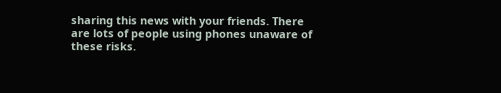sharing this news with your friends. There are lots of people using phones unaware of these risks.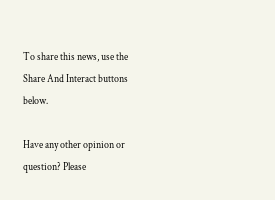To share this news, use the Share And Interact buttons below.

Have any other opinion or question? Please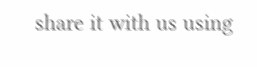share it with us using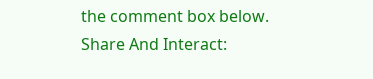the comment box below.
Share And Interact: